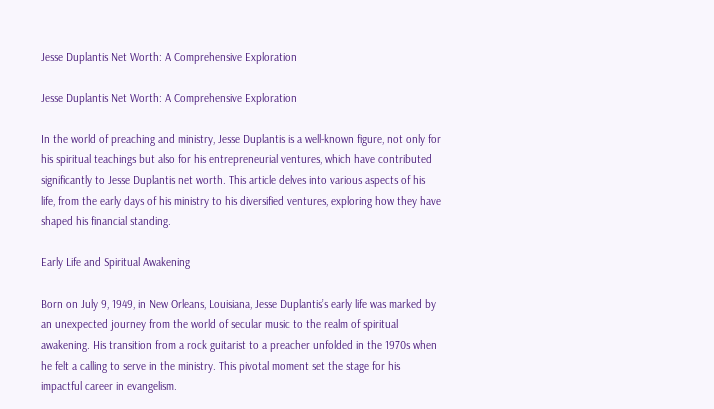Jesse Duplantis Net Worth: A Comprehensive Exploration

Jesse Duplantis Net Worth: A Comprehensive Exploration

In the world of preaching and ministry, Jesse Duplantis is a well-known figure, not only for his spiritual teachings but also for his entrepreneurial ventures, which have contributed significantly to Jesse Duplantis net worth. This article delves into various aspects of his life, from the early days of his ministry to his diversified ventures, exploring how they have shaped his financial standing.

Early Life and Spiritual Awakening

Born on July 9, 1949, in New Orleans, Louisiana, Jesse Duplantis’s early life was marked by an unexpected journey from the world of secular music to the realm of spiritual awakening. His transition from a rock guitarist to a preacher unfolded in the 1970s when he felt a calling to serve in the ministry. This pivotal moment set the stage for his impactful career in evangelism.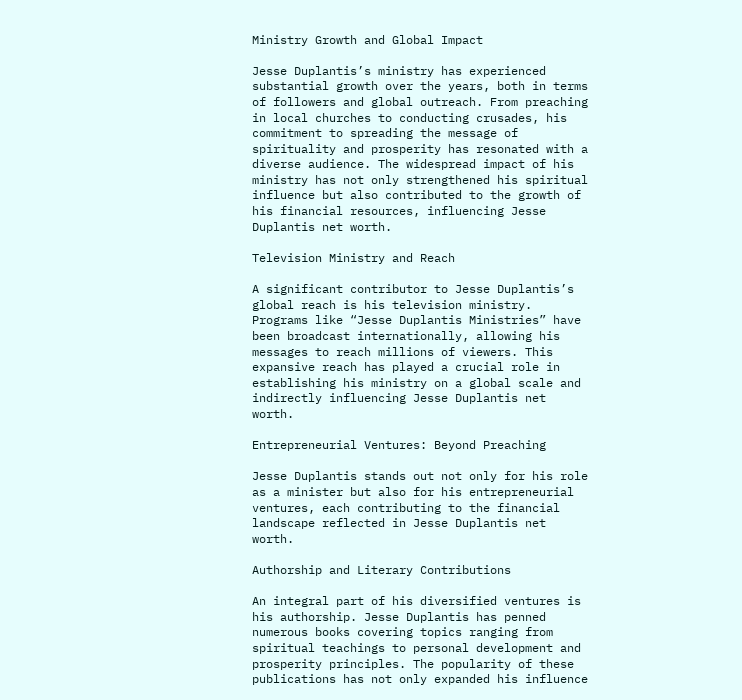Ministry Growth and Global Impact

Jesse Duplantis’s ministry has experienced substantial growth over the years, both in terms of followers and global outreach. From preaching in local churches to conducting crusades, his commitment to spreading the message of spirituality and prosperity has resonated with a diverse audience. The widespread impact of his ministry has not only strengthened his spiritual influence but also contributed to the growth of his financial resources, influencing Jesse Duplantis net worth.

Television Ministry and Reach

A significant contributor to Jesse Duplantis’s global reach is his television ministry. Programs like “Jesse Duplantis Ministries” have been broadcast internationally, allowing his messages to reach millions of viewers. This expansive reach has played a crucial role in establishing his ministry on a global scale and indirectly influencing Jesse Duplantis net worth.

Entrepreneurial Ventures: Beyond Preaching

Jesse Duplantis stands out not only for his role as a minister but also for his entrepreneurial ventures, each contributing to the financial landscape reflected in Jesse Duplantis net worth.

Authorship and Literary Contributions

An integral part of his diversified ventures is his authorship. Jesse Duplantis has penned numerous books covering topics ranging from spiritual teachings to personal development and prosperity principles. The popularity of these publications has not only expanded his influence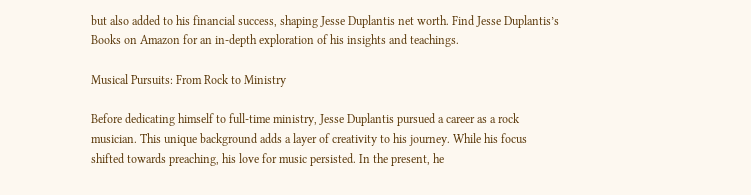but also added to his financial success, shaping Jesse Duplantis net worth. Find Jesse Duplantis’s Books on Amazon for an in-depth exploration of his insights and teachings.

Musical Pursuits: From Rock to Ministry

Before dedicating himself to full-time ministry, Jesse Duplantis pursued a career as a rock musician. This unique background adds a layer of creativity to his journey. While his focus shifted towards preaching, his love for music persisted. In the present, he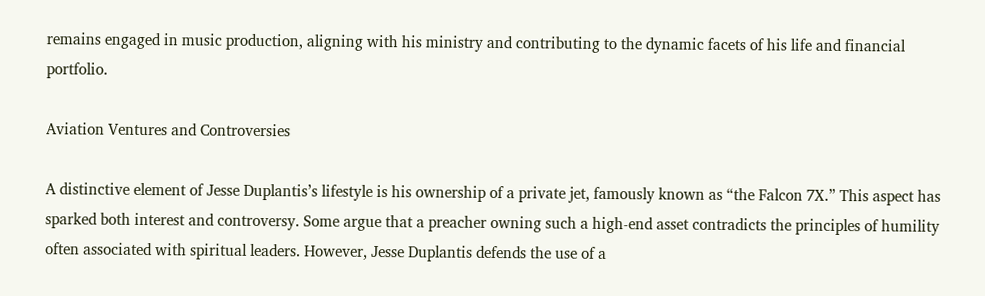remains engaged in music production, aligning with his ministry and contributing to the dynamic facets of his life and financial portfolio.

Aviation Ventures and Controversies

A distinctive element of Jesse Duplantis’s lifestyle is his ownership of a private jet, famously known as “the Falcon 7X.” This aspect has sparked both interest and controversy. Some argue that a preacher owning such a high-end asset contradicts the principles of humility often associated with spiritual leaders. However, Jesse Duplantis defends the use of a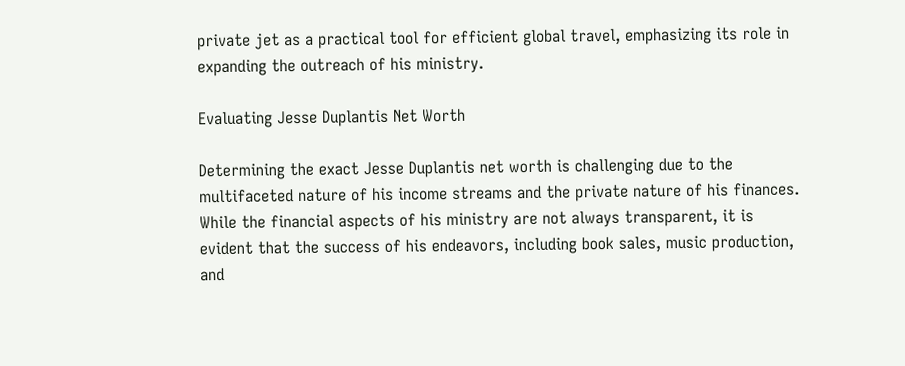private jet as a practical tool for efficient global travel, emphasizing its role in expanding the outreach of his ministry.

Evaluating Jesse Duplantis Net Worth

Determining the exact Jesse Duplantis net worth is challenging due to the multifaceted nature of his income streams and the private nature of his finances. While the financial aspects of his ministry are not always transparent, it is evident that the success of his endeavors, including book sales, music production, and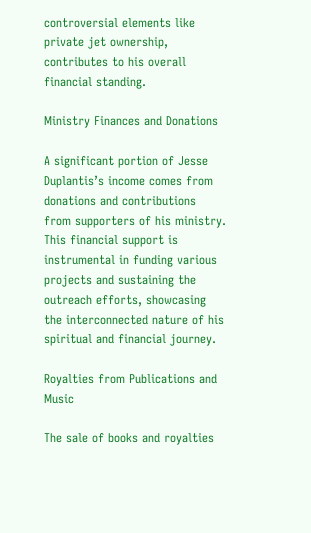controversial elements like private jet ownership, contributes to his overall financial standing.

Ministry Finances and Donations

A significant portion of Jesse Duplantis’s income comes from donations and contributions from supporters of his ministry. This financial support is instrumental in funding various projects and sustaining the outreach efforts, showcasing the interconnected nature of his spiritual and financial journey.

Royalties from Publications and Music

The sale of books and royalties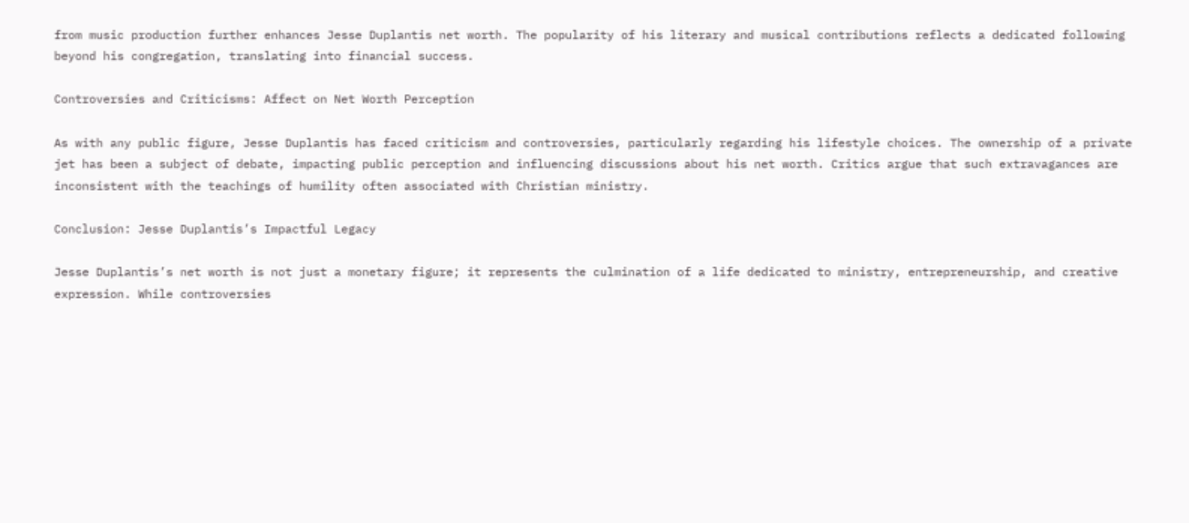from music production further enhances Jesse Duplantis net worth. The popularity of his literary and musical contributions reflects a dedicated following beyond his congregation, translating into financial success.

Controversies and Criticisms: Affect on Net Worth Perception

As with any public figure, Jesse Duplantis has faced criticism and controversies, particularly regarding his lifestyle choices. The ownership of a private jet has been a subject of debate, impacting public perception and influencing discussions about his net worth. Critics argue that such extravagances are inconsistent with the teachings of humility often associated with Christian ministry.

Conclusion: Jesse Duplantis’s Impactful Legacy

Jesse Duplantis’s net worth is not just a monetary figure; it represents the culmination of a life dedicated to ministry, entrepreneurship, and creative expression. While controversies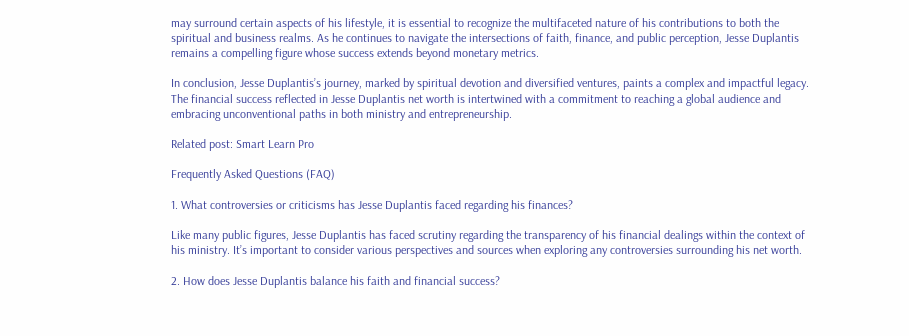may surround certain aspects of his lifestyle, it is essential to recognize the multifaceted nature of his contributions to both the spiritual and business realms. As he continues to navigate the intersections of faith, finance, and public perception, Jesse Duplantis remains a compelling figure whose success extends beyond monetary metrics.

In conclusion, Jesse Duplantis’s journey, marked by spiritual devotion and diversified ventures, paints a complex and impactful legacy. The financial success reflected in Jesse Duplantis net worth is intertwined with a commitment to reaching a global audience and embracing unconventional paths in both ministry and entrepreneurship.

Related post: Smart Learn Pro

Frequently Asked Questions (FAQ)

1. What controversies or criticisms has Jesse Duplantis faced regarding his finances?

Like many public figures, Jesse Duplantis has faced scrutiny regarding the transparency of his financial dealings within the context of his ministry. It’s important to consider various perspectives and sources when exploring any controversies surrounding his net worth.

2. How does Jesse Duplantis balance his faith and financial success?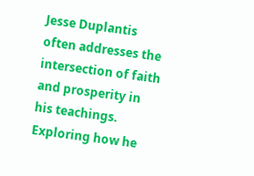Jesse Duplantis often addresses the intersection of faith and prosperity in his teachings. Exploring how he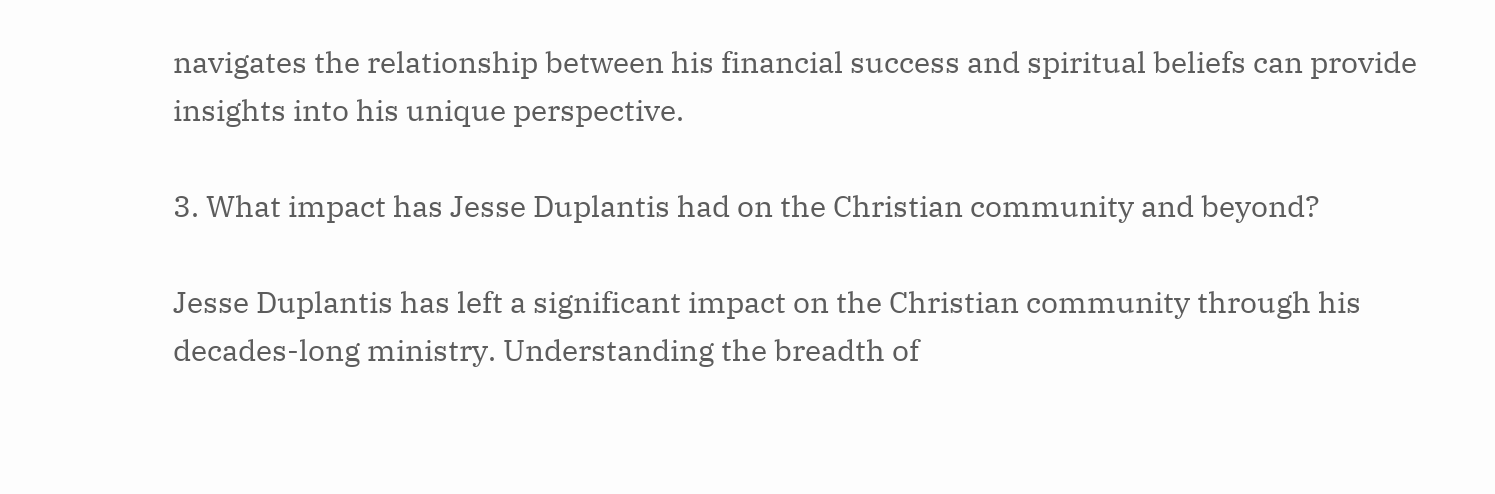navigates the relationship between his financial success and spiritual beliefs can provide insights into his unique perspective.

3. What impact has Jesse Duplantis had on the Christian community and beyond?

Jesse Duplantis has left a significant impact on the Christian community through his decades-long ministry. Understanding the breadth of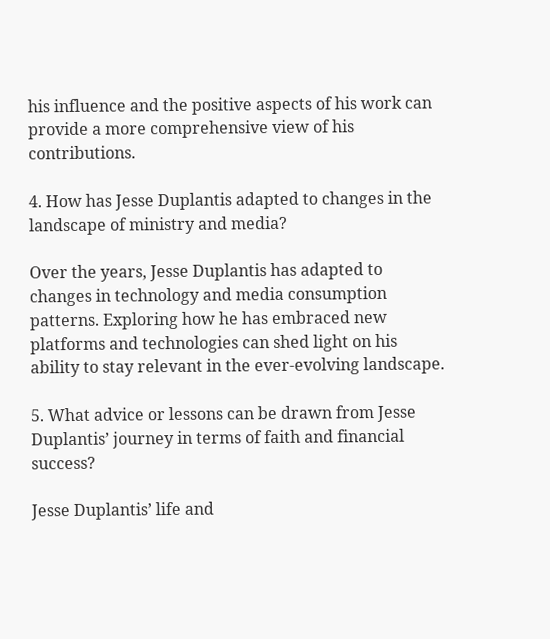his influence and the positive aspects of his work can provide a more comprehensive view of his contributions.

4. How has Jesse Duplantis adapted to changes in the landscape of ministry and media?

Over the years, Jesse Duplantis has adapted to changes in technology and media consumption patterns. Exploring how he has embraced new platforms and technologies can shed light on his ability to stay relevant in the ever-evolving landscape.

5. What advice or lessons can be drawn from Jesse Duplantis’ journey in terms of faith and financial success?

Jesse Duplantis’ life and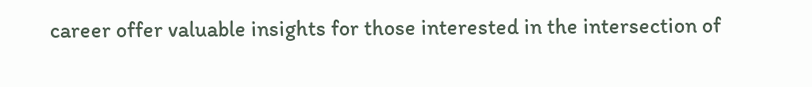career offer valuable insights for those interested in the intersection of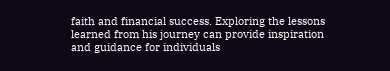faith and financial success. Exploring the lessons learned from his journey can provide inspiration and guidance for individuals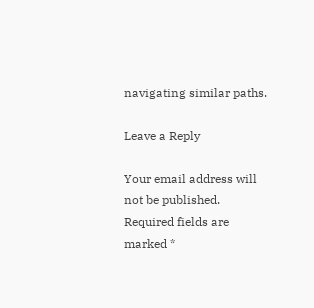navigating similar paths.

Leave a Reply

Your email address will not be published. Required fields are marked *